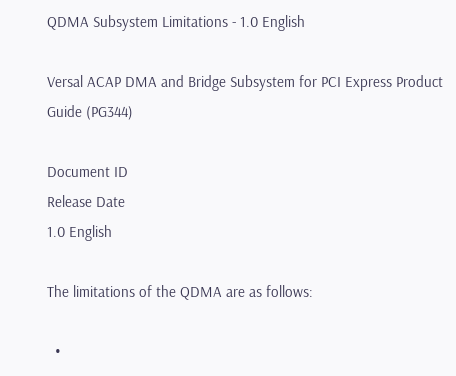QDMA Subsystem Limitations - 1.0 English

Versal ACAP DMA and Bridge Subsystem for PCI Express Product Guide (PG344)

Document ID
Release Date
1.0 English

The limitations of the QDMA are as follows:

  •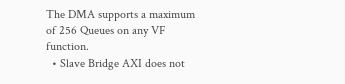The DMA supports a maximum of 256 Queues on any VF function.
  • Slave Bridge AXI does not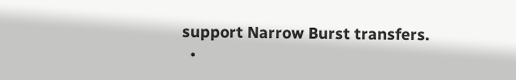support Narrow Burst transfers.
  •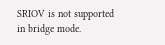SRIOV is not supported in bridge mode.